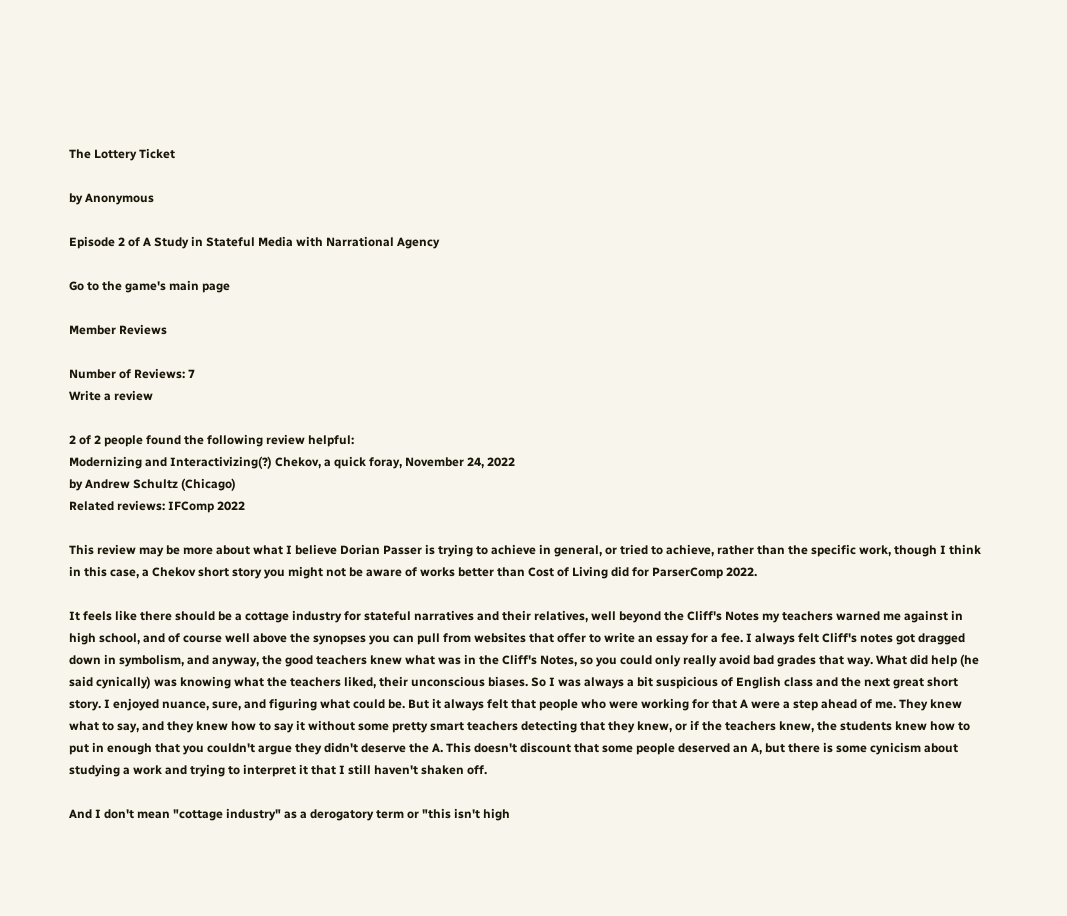The Lottery Ticket

by Anonymous

Episode 2 of A Study in Stateful Media with Narrational Agency

Go to the game's main page

Member Reviews

Number of Reviews: 7
Write a review

2 of 2 people found the following review helpful:
Modernizing and Interactivizing(?) Chekov, a quick foray, November 24, 2022
by Andrew Schultz (Chicago)
Related reviews: IFComp 2022

This review may be more about what I believe Dorian Passer is trying to achieve in general, or tried to achieve, rather than the specific work, though I think in this case, a Chekov short story you might not be aware of works better than Cost of Living did for ParserComp 2022.

It feels like there should be a cottage industry for stateful narratives and their relatives, well beyond the Cliff's Notes my teachers warned me against in high school, and of course well above the synopses you can pull from websites that offer to write an essay for a fee. I always felt Cliff's notes got dragged down in symbolism, and anyway, the good teachers knew what was in the Cliff's Notes, so you could only really avoid bad grades that way. What did help (he said cynically) was knowing what the teachers liked, their unconscious biases. So I was always a bit suspicious of English class and the next great short story. I enjoyed nuance, sure, and figuring what could be. But it always felt that people who were working for that A were a step ahead of me. They knew what to say, and they knew how to say it without some pretty smart teachers detecting that they knew, or if the teachers knew, the students knew how to put in enough that you couldn't argue they didn't deserve the A. This doesn't discount that some people deserved an A, but there is some cynicism about studying a work and trying to interpret it that I still haven't shaken off.

And I don't mean "cottage industry" as a derogatory term or "this isn't high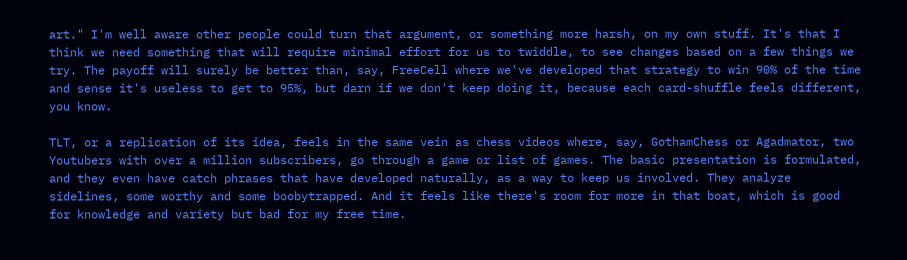art." I'm well aware other people could turn that argument, or something more harsh, on my own stuff. It's that I think we need something that will require minimal effort for us to twiddle, to see changes based on a few things we try. The payoff will surely be better than, say, FreeCell where we've developed that strategy to win 90% of the time and sense it's useless to get to 95%, but darn if we don't keep doing it, because each card-shuffle feels different, you know.

TLT, or a replication of its idea, feels in the same vein as chess videos where, say, GothamChess or Agadmator, two Youtubers with over a million subscribers, go through a game or list of games. The basic presentation is formulated, and they even have catch phrases that have developed naturally, as a way to keep us involved. They analyze sidelines, some worthy and some boobytrapped. And it feels like there's room for more in that boat, which is good for knowledge and variety but bad for my free time.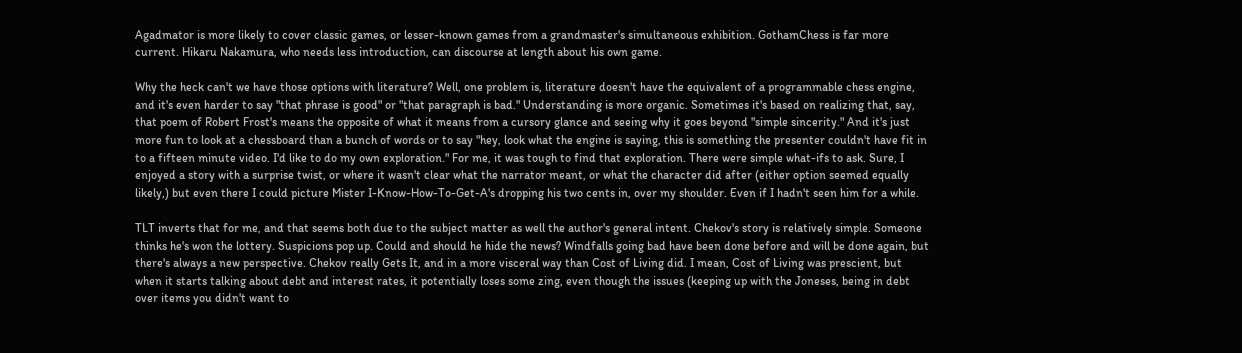Agadmator is more likely to cover classic games, or lesser-known games from a grandmaster's simultaneous exhibition. GothamChess is far more current. Hikaru Nakamura, who needs less introduction, can discourse at length about his own game.

Why the heck can't we have those options with literature? Well, one problem is, literature doesn't have the equivalent of a programmable chess engine, and it's even harder to say "that phrase is good" or "that paragraph is bad." Understanding is more organic. Sometimes it's based on realizing that, say, that poem of Robert Frost's means the opposite of what it means from a cursory glance and seeing why it goes beyond "simple sincerity." And it's just more fun to look at a chessboard than a bunch of words or to say "hey, look what the engine is saying, this is something the presenter couldn't have fit in to a fifteen minute video. I'd like to do my own exploration." For me, it was tough to find that exploration. There were simple what-ifs to ask. Sure, I enjoyed a story with a surprise twist, or where it wasn't clear what the narrator meant, or what the character did after (either option seemed equally likely,) but even there I could picture Mister I-Know-How-To-Get-A's dropping his two cents in, over my shoulder. Even if I hadn't seen him for a while.

TLT inverts that for me, and that seems both due to the subject matter as well the author's general intent. Chekov's story is relatively simple. Someone thinks he's won the lottery. Suspicions pop up. Could and should he hide the news? Windfalls going bad have been done before and will be done again, but there's always a new perspective. Chekov really Gets It, and in a more visceral way than Cost of Living did. I mean, Cost of Living was prescient, but when it starts talking about debt and interest rates, it potentially loses some zing, even though the issues (keeping up with the Joneses, being in debt over items you didn't want to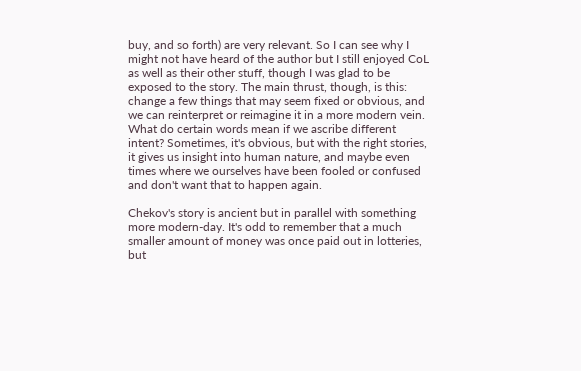buy, and so forth) are very relevant. So I can see why I might not have heard of the author but I still enjoyed CoL as well as their other stuff, though I was glad to be exposed to the story. The main thrust, though, is this: change a few things that may seem fixed or obvious, and we can reinterpret or reimagine it in a more modern vein. What do certain words mean if we ascribe different intent? Sometimes, it's obvious, but with the right stories, it gives us insight into human nature, and maybe even times where we ourselves have been fooled or confused and don't want that to happen again.

Chekov's story is ancient but in parallel with something more modern-day. It's odd to remember that a much smaller amount of money was once paid out in lotteries, but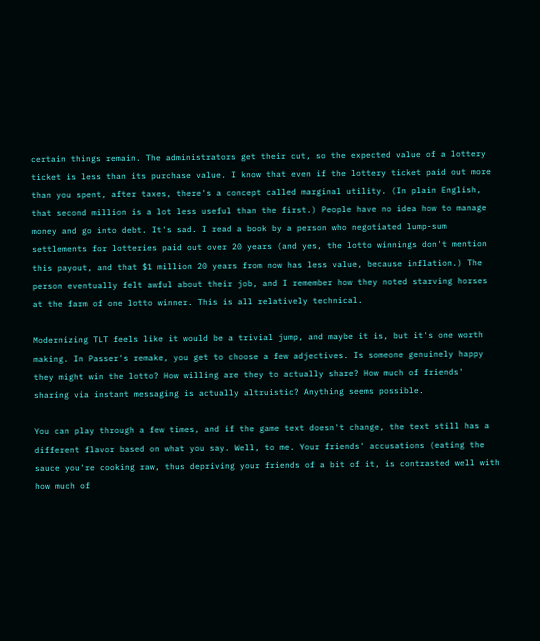certain things remain. The administrators get their cut, so the expected value of a lottery ticket is less than its purchase value. I know that even if the lottery ticket paid out more than you spent, after taxes, there's a concept called marginal utility. (In plain English, that second million is a lot less useful than the first.) People have no idea how to manage money and go into debt. It's sad. I read a book by a person who negotiated lump-sum settlements for lotteries paid out over 20 years (and yes, the lotto winnings don't mention this payout, and that $1 million 20 years from now has less value, because inflation.) The person eventually felt awful about their job, and I remember how they noted starving horses at the farm of one lotto winner. This is all relatively technical.

Modernizing TLT feels like it would be a trivial jump, and maybe it is, but it's one worth making. In Passer's remake, you get to choose a few adjectives. Is someone genuinely happy they might win the lotto? How willing are they to actually share? How much of friends' sharing via instant messaging is actually altruistic? Anything seems possible.

You can play through a few times, and if the game text doesn't change, the text still has a different flavor based on what you say. Well, to me. Your friends' accusations (eating the sauce you're cooking raw, thus depriving your friends of a bit of it, is contrasted well with how much of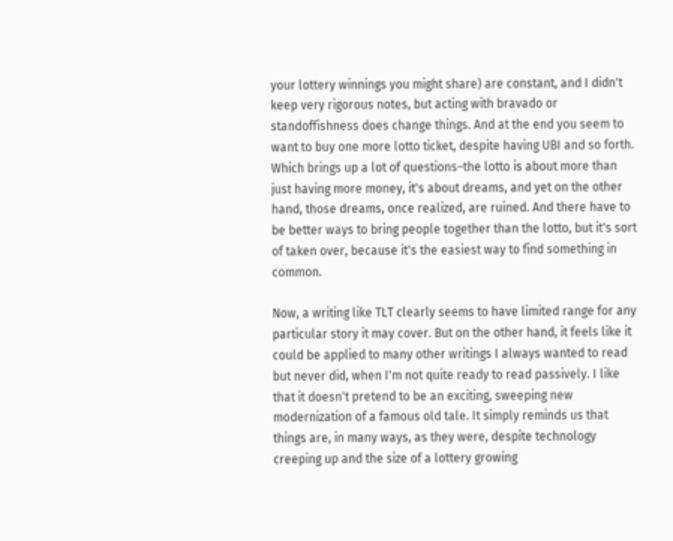your lottery winnings you might share) are constant, and I didn't keep very rigorous notes, but acting with bravado or standoffishness does change things. And at the end you seem to want to buy one more lotto ticket, despite having UBI and so forth. Which brings up a lot of questions–the lotto is about more than just having more money, it's about dreams, and yet on the other hand, those dreams, once realized, are ruined. And there have to be better ways to bring people together than the lotto, but it's sort of taken over, because it's the easiest way to find something in common.

Now, a writing like TLT clearly seems to have limited range for any particular story it may cover. But on the other hand, it feels like it could be applied to many other writings I always wanted to read but never did, when I'm not quite ready to read passively. I like that it doesn't pretend to be an exciting, sweeping new modernization of a famous old tale. It simply reminds us that things are, in many ways, as they were, despite technology creeping up and the size of a lottery growing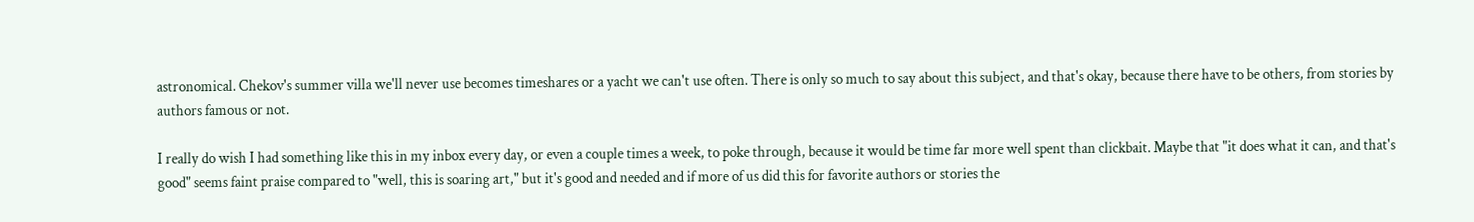astronomical. Chekov's summer villa we'll never use becomes timeshares or a yacht we can't use often. There is only so much to say about this subject, and that's okay, because there have to be others, from stories by authors famous or not.

I really do wish I had something like this in my inbox every day, or even a couple times a week, to poke through, because it would be time far more well spent than clickbait. Maybe that "it does what it can, and that's good" seems faint praise compared to "well, this is soaring art," but it's good and needed and if more of us did this for favorite authors or stories the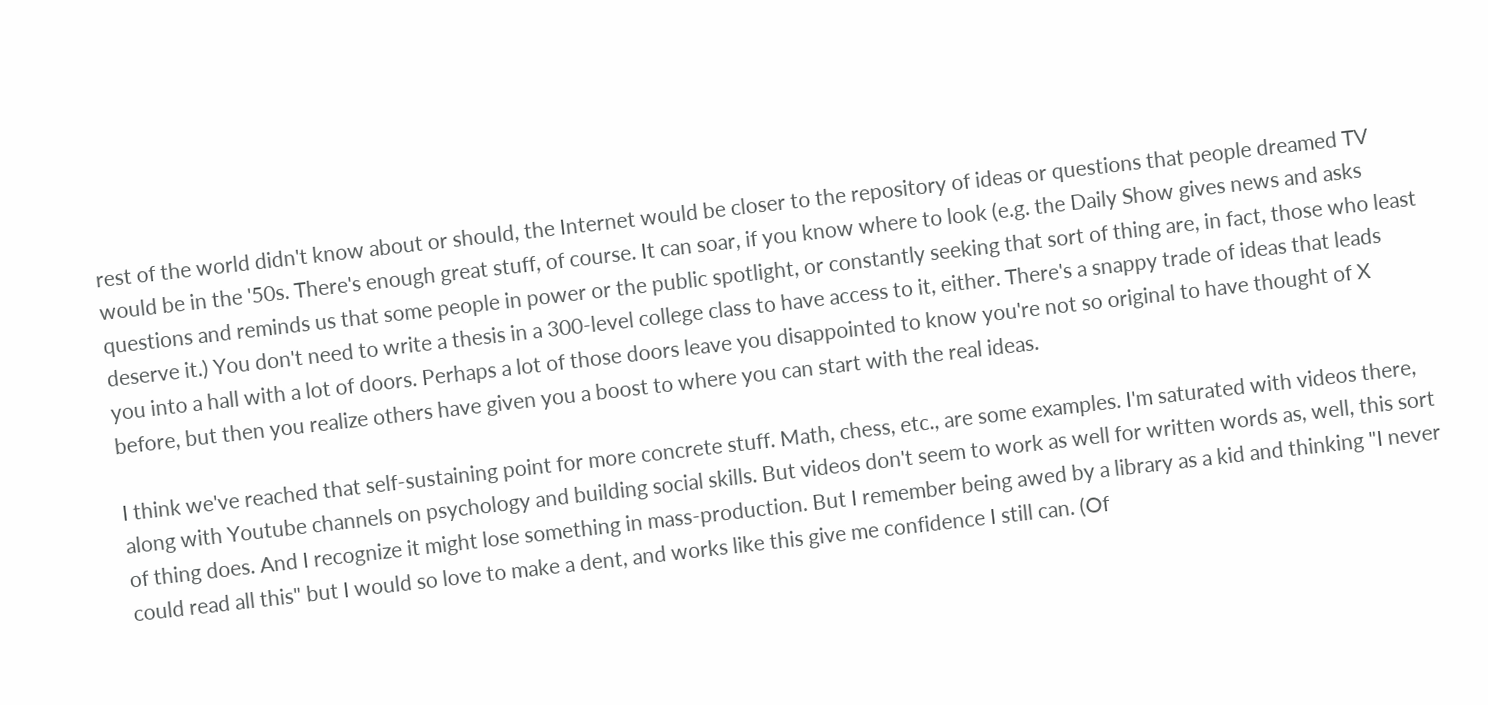rest of the world didn't know about or should, the Internet would be closer to the repository of ideas or questions that people dreamed TV would be in the '50s. There's enough great stuff, of course. It can soar, if you know where to look (e.g. the Daily Show gives news and asks questions and reminds us that some people in power or the public spotlight, or constantly seeking that sort of thing are, in fact, those who least deserve it.) You don't need to write a thesis in a 300-level college class to have access to it, either. There's a snappy trade of ideas that leads you into a hall with a lot of doors. Perhaps a lot of those doors leave you disappointed to know you're not so original to have thought of X before, but then you realize others have given you a boost to where you can start with the real ideas.

I think we've reached that self-sustaining point for more concrete stuff. Math, chess, etc., are some examples. I'm saturated with videos there, along with Youtube channels on psychology and building social skills. But videos don't seem to work as well for written words as, well, this sort of thing does. And I recognize it might lose something in mass-production. But I remember being awed by a library as a kid and thinking "I never could read all this" but I would so love to make a dent, and works like this give me confidence I still can. (Of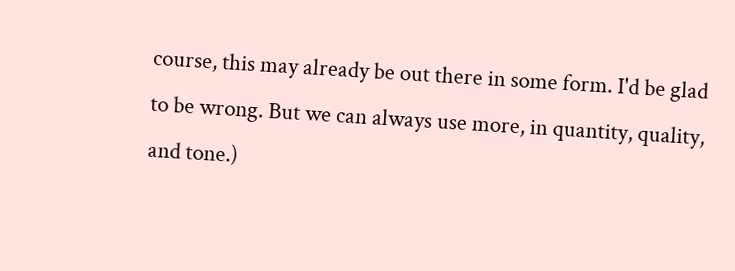course, this may already be out there in some form. I'd be glad to be wrong. But we can always use more, in quantity, quality, and tone.)